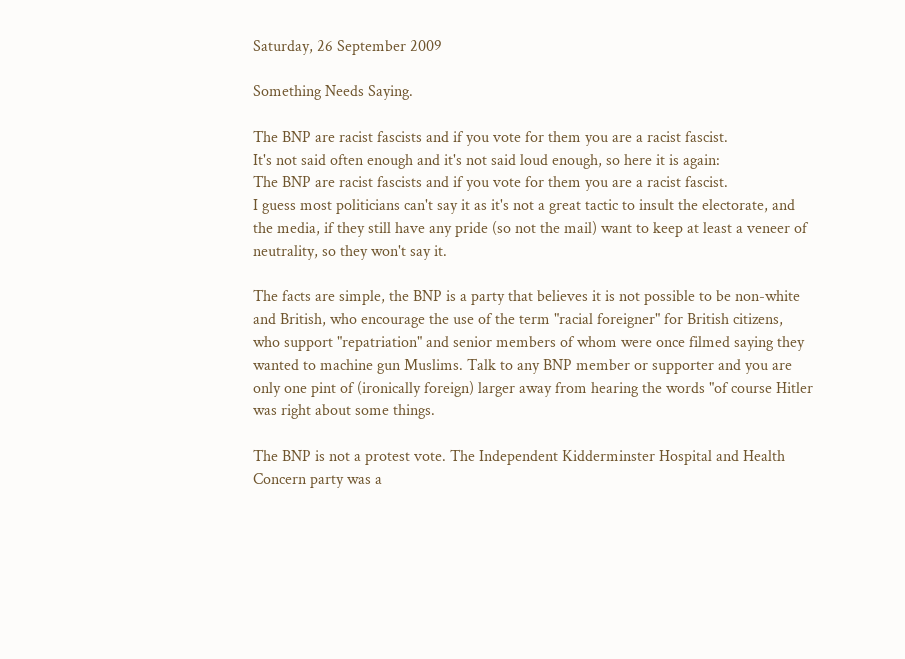Saturday, 26 September 2009

Something Needs Saying.

The BNP are racist fascists and if you vote for them you are a racist fascist.
It's not said often enough and it's not said loud enough, so here it is again:
The BNP are racist fascists and if you vote for them you are a racist fascist.
I guess most politicians can't say it as it's not a great tactic to insult the electorate, and the media, if they still have any pride (so not the mail) want to keep at least a veneer of neutrality, so they won't say it.

The facts are simple, the BNP is a party that believes it is not possible to be non-white and British, who encourage the use of the term "racial foreigner" for British citizens, who support "repatriation" and senior members of whom were once filmed saying they wanted to machine gun Muslims. Talk to any BNP member or supporter and you are only one pint of (ironically foreign) larger away from hearing the words "of course Hitler was right about some things.

The BNP is not a protest vote. The Independent Kidderminster Hospital and Health Concern party was a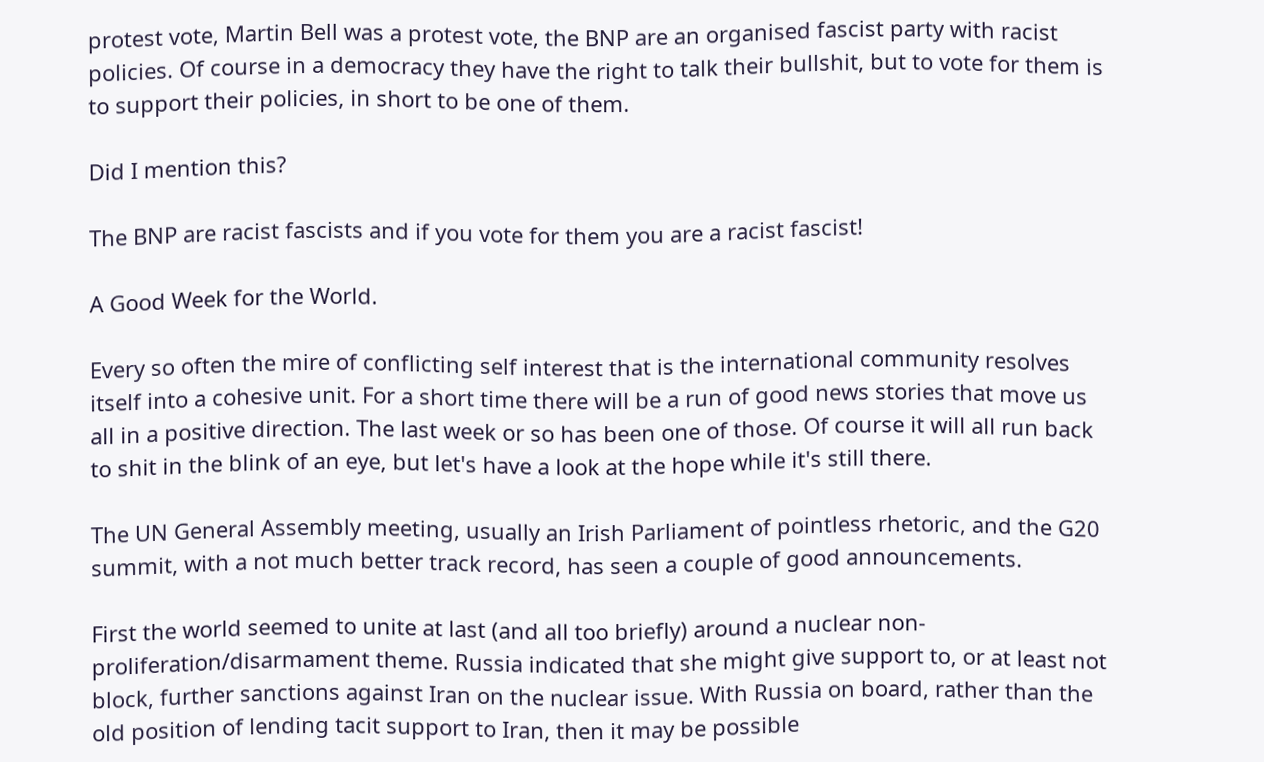protest vote, Martin Bell was a protest vote, the BNP are an organised fascist party with racist policies. Of course in a democracy they have the right to talk their bullshit, but to vote for them is to support their policies, in short to be one of them.

Did I mention this?

The BNP are racist fascists and if you vote for them you are a racist fascist!

A Good Week for the World.

Every so often the mire of conflicting self interest that is the international community resolves itself into a cohesive unit. For a short time there will be a run of good news stories that move us all in a positive direction. The last week or so has been one of those. Of course it will all run back to shit in the blink of an eye, but let's have a look at the hope while it's still there.

The UN General Assembly meeting, usually an Irish Parliament of pointless rhetoric, and the G20 summit, with a not much better track record, has seen a couple of good announcements.

First the world seemed to unite at last (and all too briefly) around a nuclear non-proliferation/disarmament theme. Russia indicated that she might give support to, or at least not block, further sanctions against Iran on the nuclear issue. With Russia on board, rather than the old position of lending tacit support to Iran, then it may be possible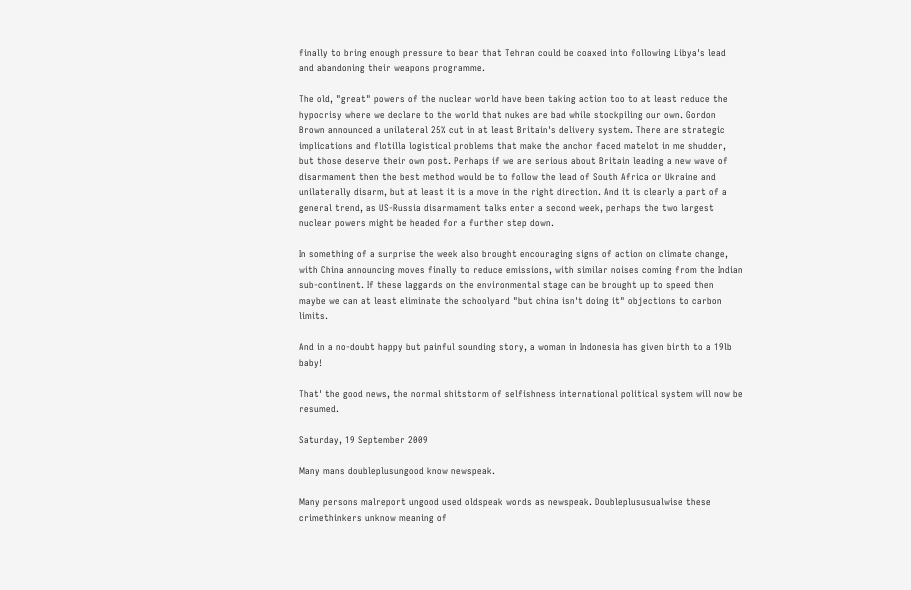finally to bring enough pressure to bear that Tehran could be coaxed into following Libya's lead and abandoning their weapons programme.

The old, "great" powers of the nuclear world have been taking action too to at least reduce the hypocrisy where we declare to the world that nukes are bad while stockpiling our own. Gordon Brown announced a unilateral 25% cut in at least Britain's delivery system. There are strategic implications and flotilla logistical problems that make the anchor faced matelot in me shudder, but those deserve their own post. Perhaps if we are serious about Britain leading a new wave of disarmament then the best method would be to follow the lead of South Africa or Ukraine and unilaterally disarm, but at least it is a move in the right direction. And it is clearly a part of a general trend, as US-Russia disarmament talks enter a second week, perhaps the two largest nuclear powers might be headed for a further step down.

In something of a surprise the week also brought encouraging signs of action on climate change, with China announcing moves finally to reduce emissions, with similar noises coming from the Indian sub-continent. If these laggards on the environmental stage can be brought up to speed then maybe we can at least eliminate the schoolyard "but china isn't doing it" objections to carbon limits.

And in a no-doubt happy but painful sounding story, a woman in Indonesia has given birth to a 19lb baby!

That' the good news, the normal shitstorm of selfishness international political system will now be resumed.

Saturday, 19 September 2009

Many mans doubleplusungood know newspeak.

Many persons malreport ungood used oldspeak words as newspeak. Doubleplususualwise these crimethinkers unknow meaning of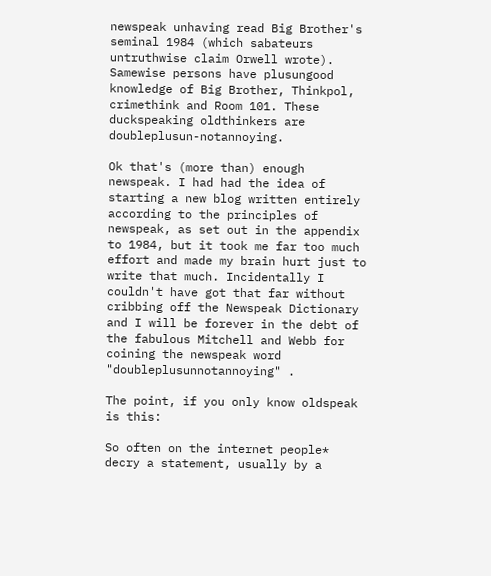newspeak unhaving read Big Brother's seminal 1984 (which sabateurs untruthwise claim Orwell wrote). Samewise persons have plusungood knowledge of Big Brother, Thinkpol, crimethink and Room 101. These duckspeaking oldthinkers are doubleplusun-notannoying.

Ok that's (more than) enough newspeak. I had had the idea of starting a new blog written entirely according to the principles of newspeak, as set out in the appendix to 1984, but it took me far too much effort and made my brain hurt just to write that much. Incidentally I couldn't have got that far without cribbing off the Newspeak Dictionary and I will be forever in the debt of the fabulous Mitchell and Webb for coining the newspeak word "doubleplusunnotannoying" .

The point, if you only know oldspeak is this:

So often on the internet people* decry a statement, usually by a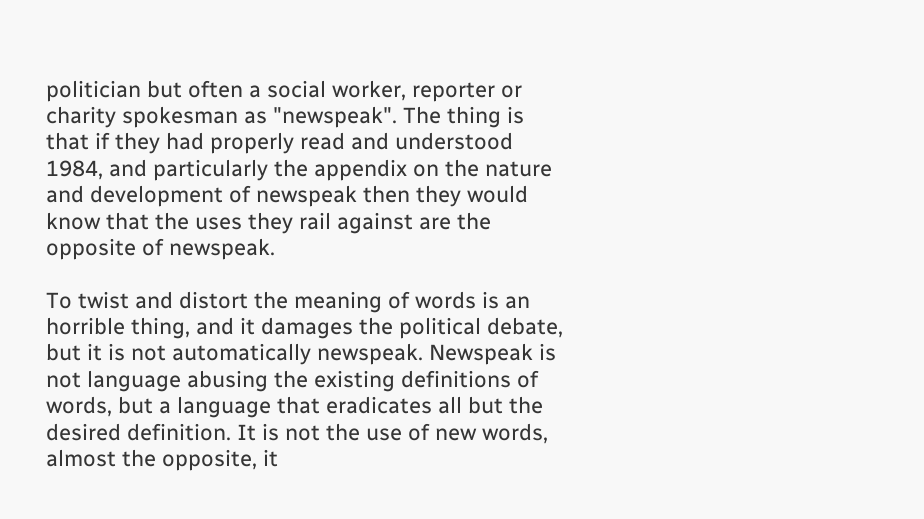politician but often a social worker, reporter or charity spokesman as "newspeak". The thing is that if they had properly read and understood 1984, and particularly the appendix on the nature and development of newspeak then they would know that the uses they rail against are the opposite of newspeak.

To twist and distort the meaning of words is an horrible thing, and it damages the political debate, but it is not automatically newspeak. Newspeak is not language abusing the existing definitions of words, but a language that eradicates all but the desired definition. It is not the use of new words, almost the opposite, it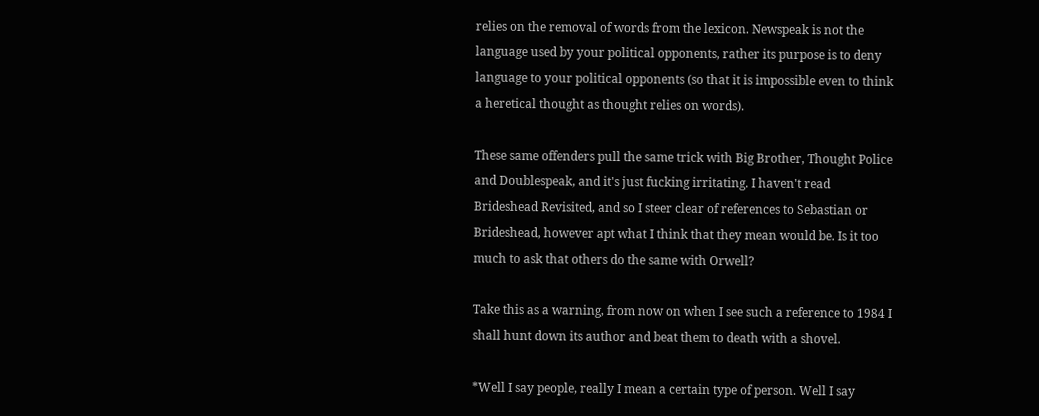relies on the removal of words from the lexicon. Newspeak is not the language used by your political opponents, rather its purpose is to deny language to your political opponents (so that it is impossible even to think a heretical thought as thought relies on words).

These same offenders pull the same trick with Big Brother, Thought Police and Doublespeak, and it's just fucking irritating. I haven't read Brideshead Revisited, and so I steer clear of references to Sebastian or Brideshead, however apt what I think that they mean would be. Is it too much to ask that others do the same with Orwell?

Take this as a warning, from now on when I see such a reference to 1984 I shall hunt down its author and beat them to death with a shovel.

*Well I say people, really I mean a certain type of person. Well I say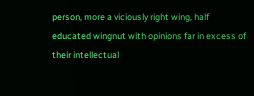person, more a viciously right wing, half educated wingnut with opinions far in excess of their intellectual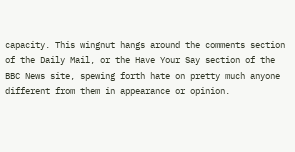capacity. This wingnut hangs around the comments section of the Daily Mail, or the Have Your Say section of the BBC News site, spewing forth hate on pretty much anyone different from them in appearance or opinion.